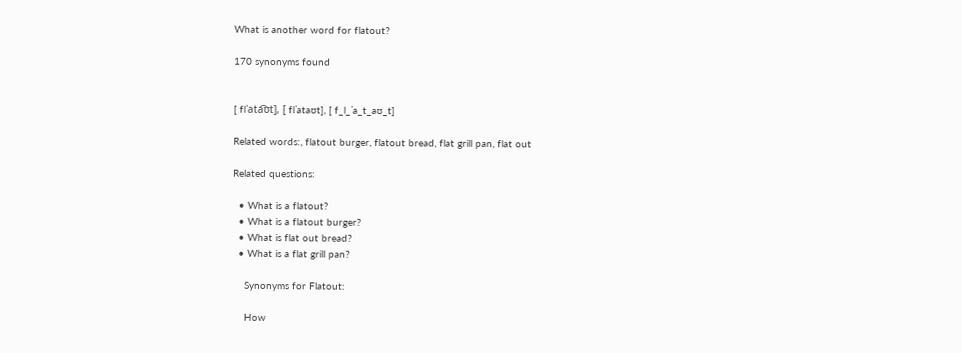What is another word for flatout?

170 synonyms found


[ flˈata͡ʊt], [ flˈataʊt], [ f_l_ˈa_t_aʊ_t]

Related words:, flatout burger, flatout bread, flat grill pan, flat out

Related questions:

  • What is a flatout?
  • What is a flatout burger?
  • What is flat out bread?
  • What is a flat grill pan?

    Synonyms for Flatout:

    How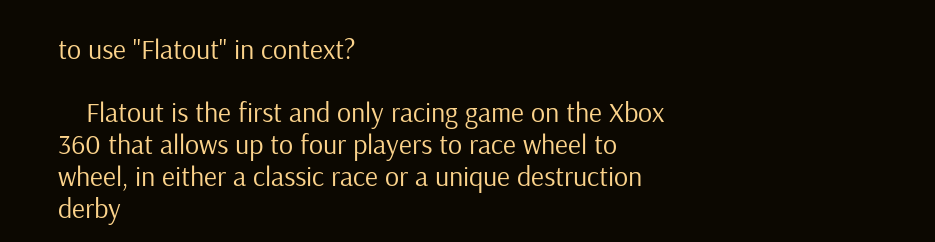to use "Flatout" in context?

    Flatout is the first and only racing game on the Xbox 360 that allows up to four players to race wheel to wheel, in either a classic race or a unique destruction derby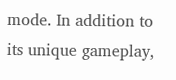mode. In addition to its unique gameplay,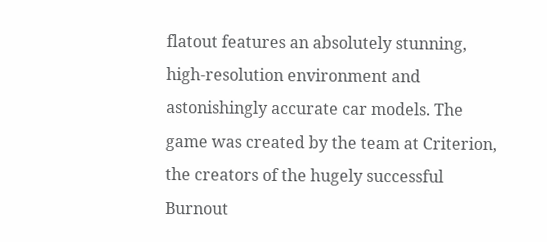flatout features an absolutely stunning, high-resolution environment and astonishingly accurate car models. The game was created by the team at Criterion, the creators of the hugely successful Burnout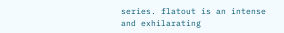series. flatout is an intense and exhilarating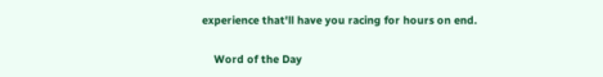experience that'll have you racing for hours on end.

    Word of the Day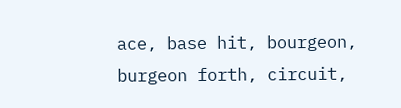ace, base hit, bourgeon, burgeon forth, circuit,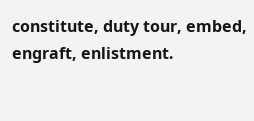constitute, duty tour, embed, engraft, enlistment.